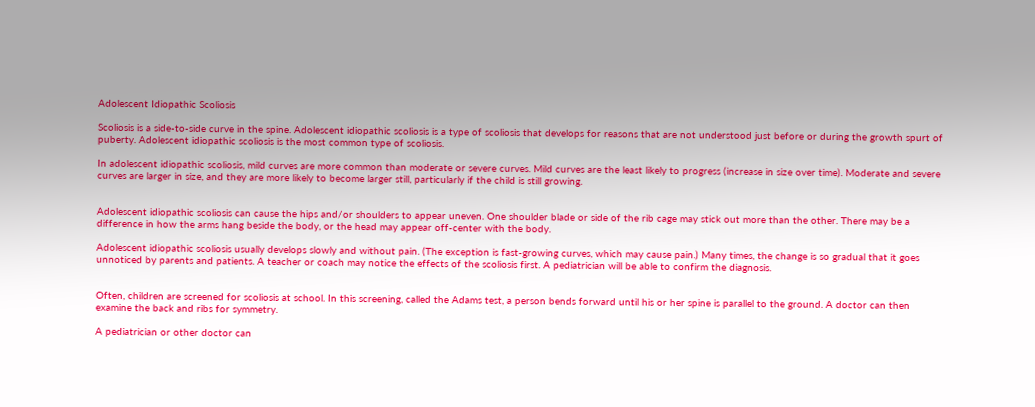Adolescent Idiopathic Scoliosis

Scoliosis is a side-to-side curve in the spine. Adolescent idiopathic scoliosis is a type of scoliosis that develops for reasons that are not understood just before or during the growth spurt of puberty. Adolescent idiopathic scoliosis is the most common type of scoliosis.

In adolescent idiopathic scoliosis, mild curves are more common than moderate or severe curves. Mild curves are the least likely to progress (increase in size over time). Moderate and severe curves are larger in size, and they are more likely to become larger still, particularly if the child is still growing.


Adolescent idiopathic scoliosis can cause the hips and/or shoulders to appear uneven. One shoulder blade or side of the rib cage may stick out more than the other. There may be a difference in how the arms hang beside the body, or the head may appear off-center with the body.

Adolescent idiopathic scoliosis usually develops slowly and without pain. (The exception is fast-growing curves, which may cause pain.) Many times, the change is so gradual that it goes unnoticed by parents and patients. A teacher or coach may notice the effects of the scoliosis first. A pediatrician will be able to confirm the diagnosis.


Often, children are screened for scoliosis at school. In this screening, called the Adams test, a person bends forward until his or her spine is parallel to the ground. A doctor can then examine the back and ribs for symmetry.

A pediatrician or other doctor can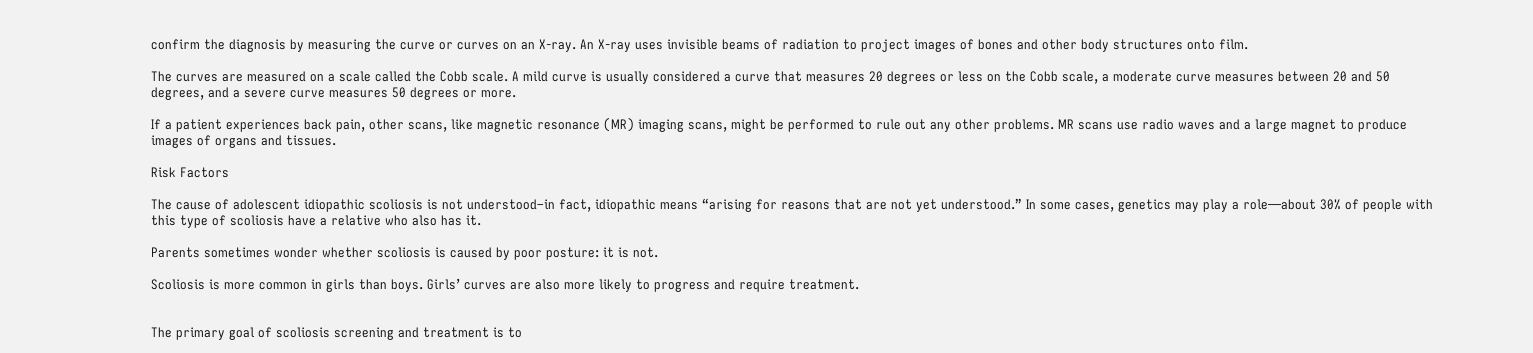confirm the diagnosis by measuring the curve or curves on an X-ray. An X-ray uses invisible beams of radiation to project images of bones and other body structures onto film.

The curves are measured on a scale called the Cobb scale. A mild curve is usually considered a curve that measures 20 degrees or less on the Cobb scale, a moderate curve measures between 20 and 50 degrees, and a severe curve measures 50 degrees or more.

If a patient experiences back pain, other scans, like magnetic resonance (MR) imaging scans, might be performed to rule out any other problems. MR scans use radio waves and a large magnet to produce images of organs and tissues.

Risk Factors

The cause of adolescent idiopathic scoliosis is not understood–in fact, idiopathic means “arising for reasons that are not yet understood.” In some cases, genetics may play a role—about 30% of people with this type of scoliosis have a relative who also has it.

Parents sometimes wonder whether scoliosis is caused by poor posture: it is not.

Scoliosis is more common in girls than boys. Girls’ curves are also more likely to progress and require treatment.


The primary goal of scoliosis screening and treatment is to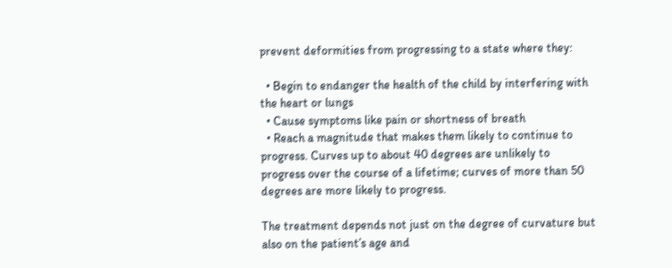prevent deformities from progressing to a state where they:

  • Begin to endanger the health of the child by interfering with the heart or lungs
  • Cause symptoms like pain or shortness of breath
  • Reach a magnitude that makes them likely to continue to progress. Curves up to about 40 degrees are unlikely to progress over the course of a lifetime; curves of more than 50 degrees are more likely to progress.

The treatment depends not just on the degree of curvature but also on the patient’s age and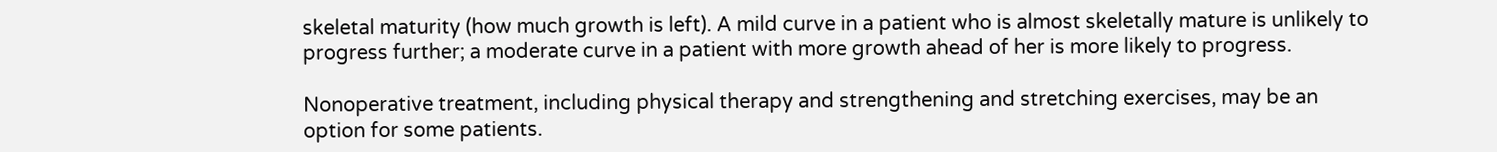skeletal maturity (how much growth is left). A mild curve in a patient who is almost skeletally mature is unlikely to progress further; a moderate curve in a patient with more growth ahead of her is more likely to progress.

Nonoperative treatment, including physical therapy and strengthening and stretching exercises, may be an option for some patients.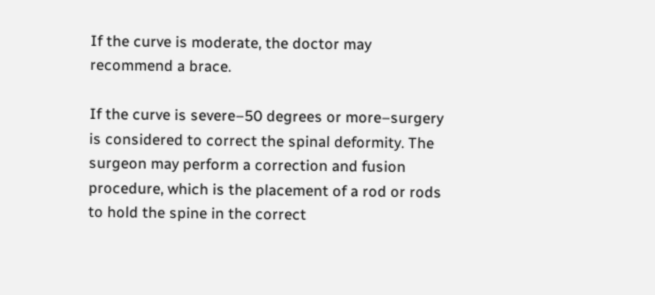If the curve is moderate, the doctor may recommend a brace.

If the curve is severe–50 degrees or more–surgery is considered to correct the spinal deformity. The surgeon may perform a correction and fusion procedure, which is the placement of a rod or rods to hold the spine in the correct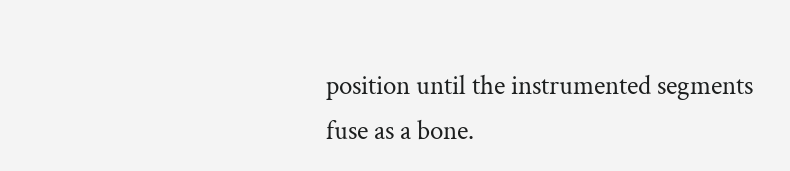position until the instrumented segments fuse as a bone.